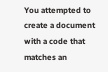You attempted to create a document with a code that matches an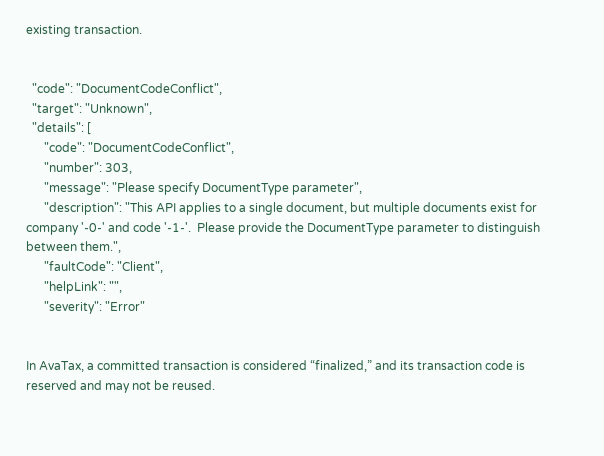existing transaction.


  "code": "DocumentCodeConflict",
  "target": "Unknown",
  "details": [
      "code": "DocumentCodeConflict",
      "number": 303,
      "message": "Please specify DocumentType parameter",
      "description": "This API applies to a single document, but multiple documents exist for company '-0-' and code '-1-'.  Please provide the DocumentType parameter to distinguish between them.",
      "faultCode": "Client",
      "helpLink": "",
      "severity": "Error"


In AvaTax, a committed transaction is considered “finalized,” and its transaction code is reserved and may not be reused.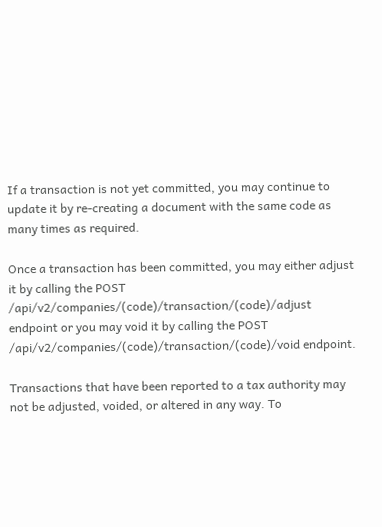If a transaction is not yet committed, you may continue to update it by re-creating a document with the same code as many times as required.

Once a transaction has been committed, you may either adjust it by calling the POST /api/v2/companies/(code)/transaction/(code)/adjust endpoint or you may void it by calling the POST /api/v2/companies/(code)/transaction/(code)/void endpoint.

Transactions that have been reported to a tax authority may not be adjusted, voided, or altered in any way. To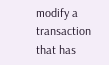modify a transaction that has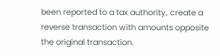been reported to a tax authority, create a reverse transaction with amounts opposite the original transaction.